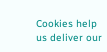Cookies help us deliver our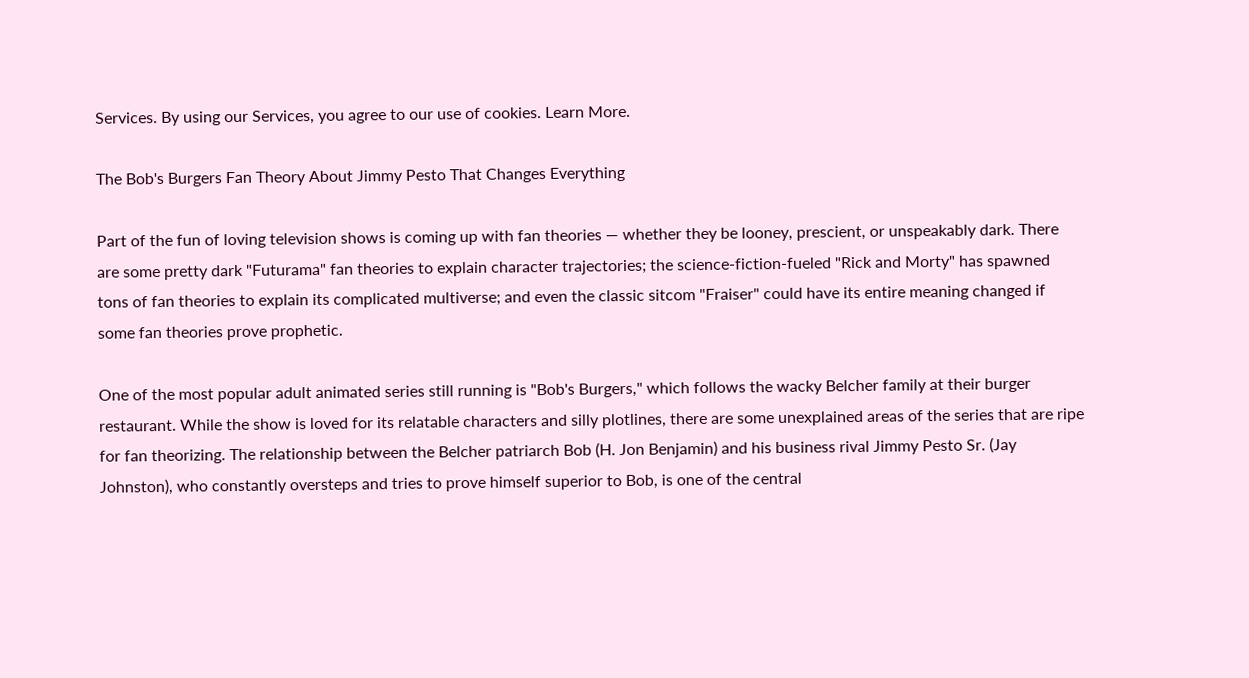Services. By using our Services, you agree to our use of cookies. Learn More.

The Bob's Burgers Fan Theory About Jimmy Pesto That Changes Everything

Part of the fun of loving television shows is coming up with fan theories — whether they be looney, prescient, or unspeakably dark. There are some pretty dark "Futurama" fan theories to explain character trajectories; the science-fiction-fueled "Rick and Morty" has spawned tons of fan theories to explain its complicated multiverse; and even the classic sitcom "Fraiser" could have its entire meaning changed if some fan theories prove prophetic.

One of the most popular adult animated series still running is "Bob's Burgers," which follows the wacky Belcher family at their burger restaurant. While the show is loved for its relatable characters and silly plotlines, there are some unexplained areas of the series that are ripe for fan theorizing. The relationship between the Belcher patriarch Bob (H. Jon Benjamin) and his business rival Jimmy Pesto Sr. (Jay Johnston), who constantly oversteps and tries to prove himself superior to Bob, is one of the central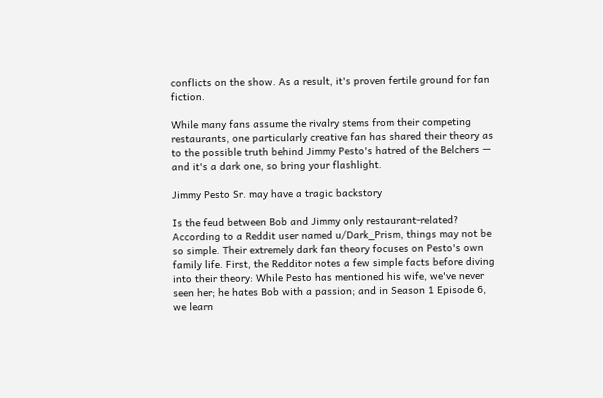conflicts on the show. As a result, it's proven fertile ground for fan fiction.

While many fans assume the rivalry stems from their competing restaurants, one particularly creative fan has shared their theory as to the possible truth behind Jimmy Pesto's hatred of the Belchers — and it's a dark one, so bring your flashlight.

Jimmy Pesto Sr. may have a tragic backstory

Is the feud between Bob and Jimmy only restaurant-related? According to a Reddit user named u/Dark_Prism, things may not be so simple. Their extremely dark fan theory focuses on Pesto's own family life. First, the Redditor notes a few simple facts before diving into their theory: While Pesto has mentioned his wife, we've never seen her; he hates Bob with a passion; and in Season 1 Episode 6, we learn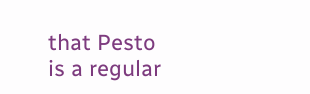that Pesto is a regular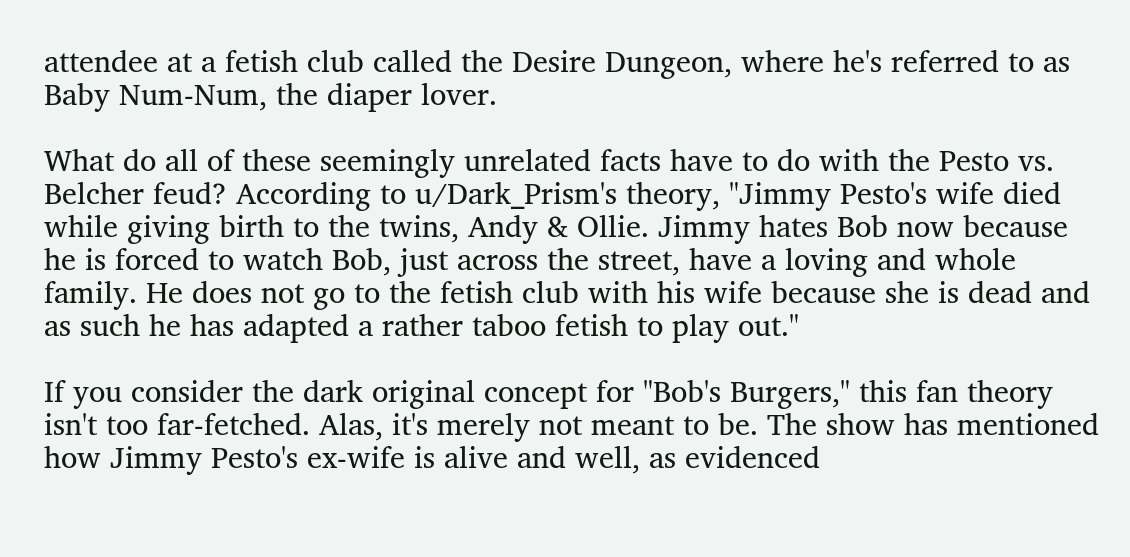attendee at a fetish club called the Desire Dungeon, where he's referred to as Baby Num-Num, the diaper lover.

What do all of these seemingly unrelated facts have to do with the Pesto vs. Belcher feud? According to u/Dark_Prism's theory, "Jimmy Pesto's wife died while giving birth to the twins, Andy & Ollie. Jimmy hates Bob now because he is forced to watch Bob, just across the street, have a loving and whole family. He does not go to the fetish club with his wife because she is dead and as such he has adapted a rather taboo fetish to play out."

If you consider the dark original concept for "Bob's Burgers," this fan theory isn't too far-fetched. Alas, it's merely not meant to be. The show has mentioned how Jimmy Pesto's ex-wife is alive and well, as evidenced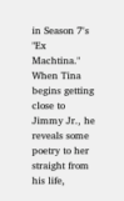in Season 7's "Ex Machtina." When Tina begins getting close to Jimmy Jr., he reveals some poetry to her straight from his life,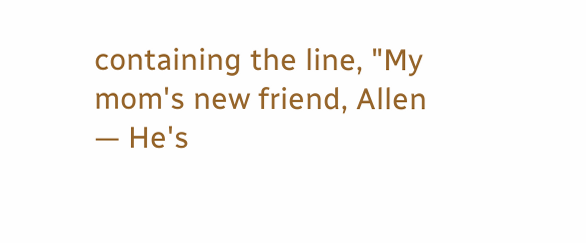containing the line, "My mom's new friend, Allen — He's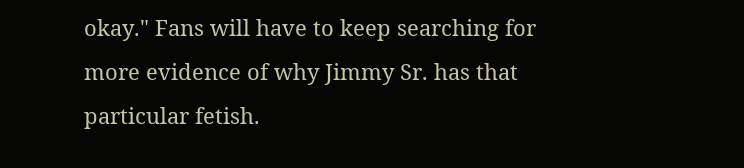okay." Fans will have to keep searching for more evidence of why Jimmy Sr. has that particular fetish.